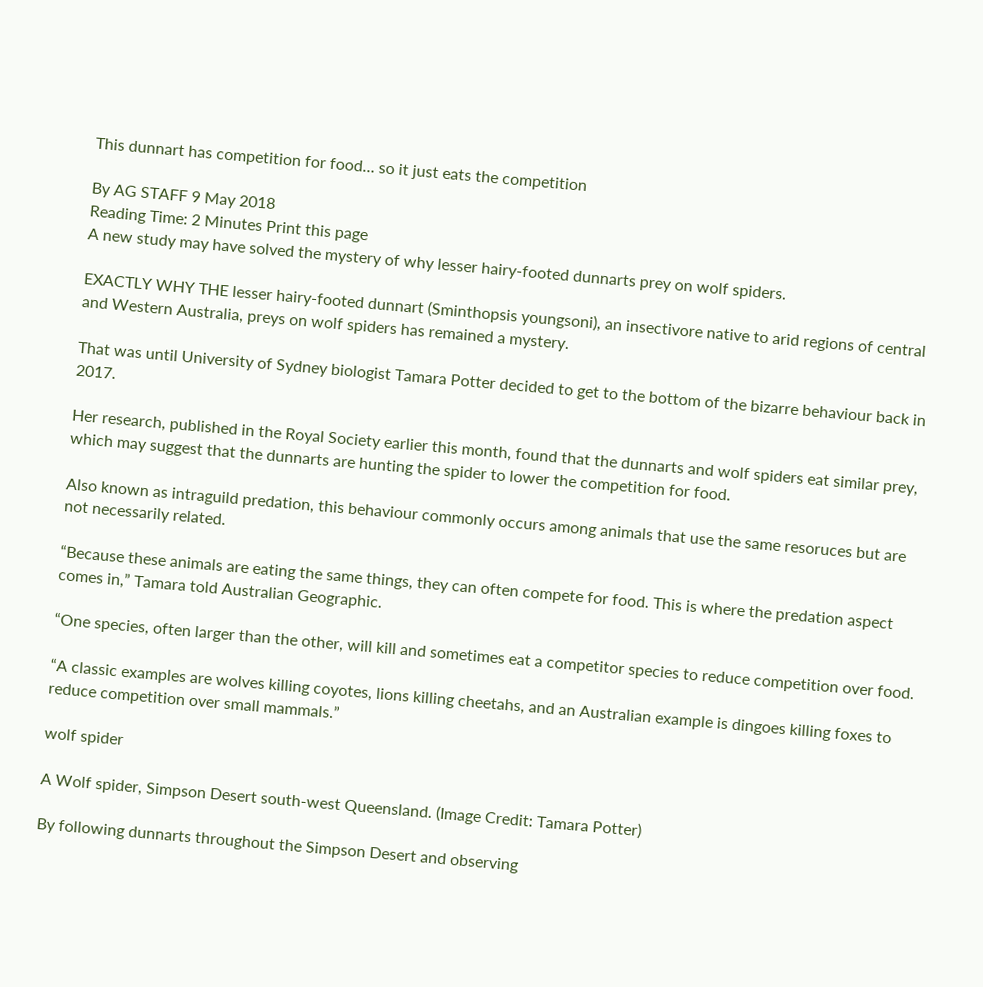This dunnart has competition for food… so it just eats the competition

By AG STAFF 9 May 2018
Reading Time: 2 Minutes Print this page
A new study may have solved the mystery of why lesser hairy-footed dunnarts prey on wolf spiders.

EXACTLY WHY THE lesser hairy-footed dunnart (Sminthopsis youngsoni), an insectivore native to arid regions of central and Western Australia, preys on wolf spiders has remained a mystery.

That was until University of Sydney biologist Tamara Potter decided to get to the bottom of the bizarre behaviour back in 2017.

Her research, published in the Royal Society earlier this month, found that the dunnarts and wolf spiders eat similar prey, which may suggest that the dunnarts are hunting the spider to lower the competition for food.

Also known as intraguild predation, this behaviour commonly occurs among animals that use the same resoruces but are not necessarily related.

“Because these animals are eating the same things, they can often compete for food. This is where the predation aspect comes in,” Tamara told Australian Geographic.

“One species, often larger than the other, will kill and sometimes eat a competitor species to reduce competition over food.

“A classic examples are wolves killing coyotes, lions killing cheetahs, and an Australian example is dingoes killing foxes to reduce competition over small mammals.”

wolf spider

A Wolf spider, Simpson Desert south-west Queensland. (Image Credit: Tamara Potter)

By following dunnarts throughout the Simpson Desert and observing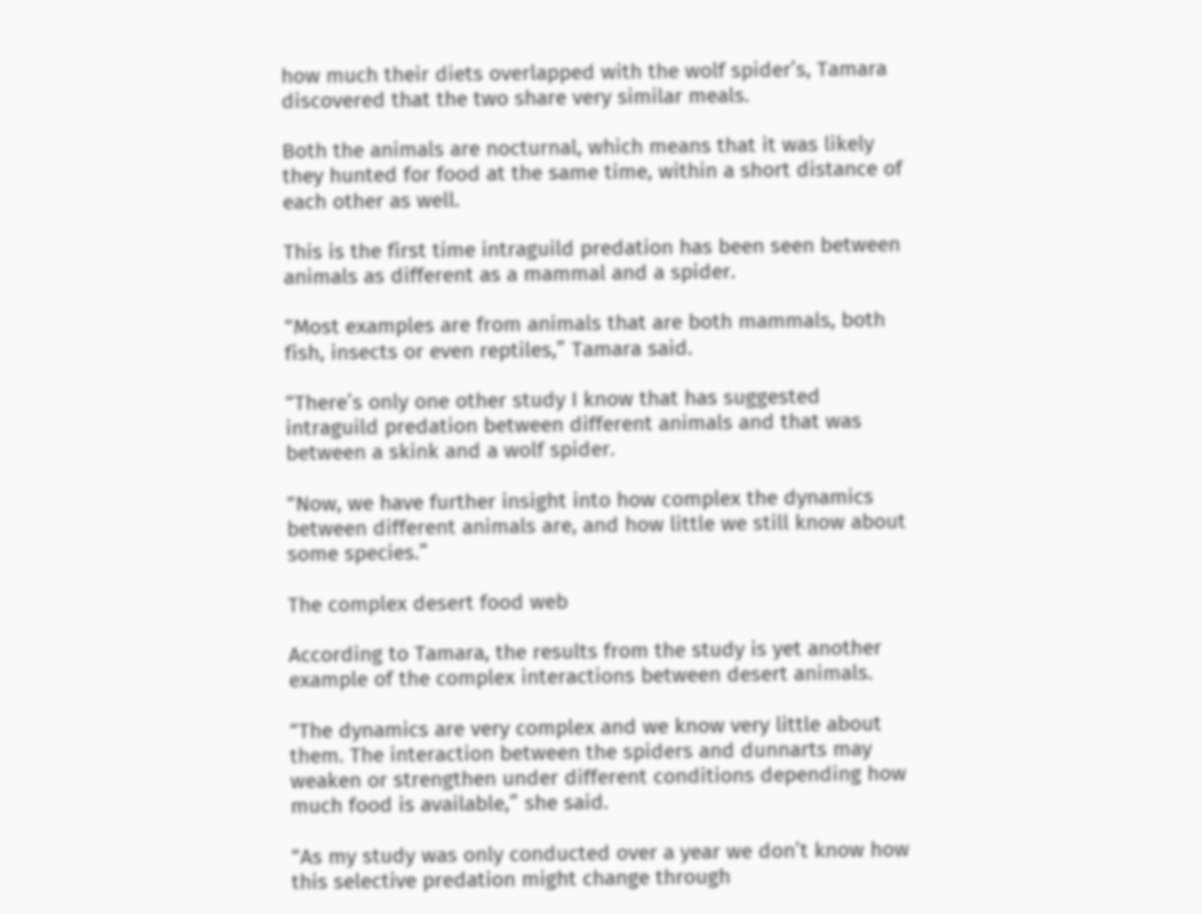how much their diets overlapped with the wolf spider’s, Tamara discovered that the two share very similar meals.

Both the animals are nocturnal, which means that it was likely they hunted for food at the same time, within a short distance of each other as well.

This is the first time intraguild predation has been seen between animals as different as a mammal and a spider.

“Most examples are from animals that are both mammals, both fish, insects or even reptiles,” Tamara said.

“There’s only one other study I know that has suggested intraguild predation between different animals and that was between a skink and a wolf spider.

“Now, we have further insight into how complex the dynamics between different animals are, and how little we still know about some species.”

The complex desert food web

According to Tamara, the results from the study is yet another example of the complex interactions between desert animals.

“The dynamics are very complex and we know very little about them. The interaction between the spiders and dunnarts may weaken or strengthen under different conditions depending how much food is available,” she said.

“As my study was only conducted over a year we don’t know how this selective predation might change through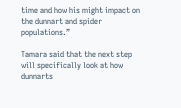time and how his might impact on the dunnart and spider populations.”

Tamara said that the next step will specifically look at how dunnarts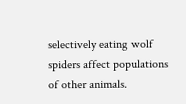selectively eating wolf spiders affect populations of other animals.